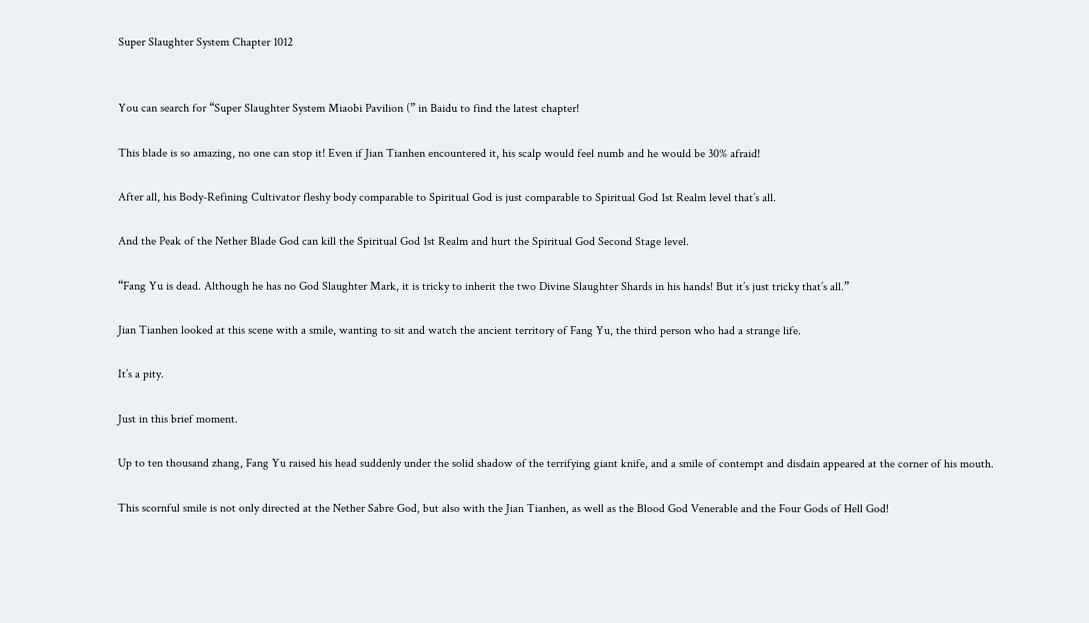Super Slaughter System Chapter 1012


You can search for “Super Slaughter System Miaobi Pavilion (” in Baidu to find the latest chapter!

This blade is so amazing, no one can stop it! Even if Jian Tianhen encountered it, his scalp would feel numb and he would be 30% afraid!

After all, his Body-Refining Cultivator fleshy body comparable to Spiritual God is just comparable to Spiritual God 1st Realm level that’s all.

And the Peak of the Nether Blade God can kill the Spiritual God 1st Realm and hurt the Spiritual God Second Stage level.

“Fang Yu is dead. Although he has no God Slaughter Mark, it is tricky to inherit the two Divine Slaughter Shards in his hands! But it’s just tricky that’s all.”

Jian Tianhen looked at this scene with a smile, wanting to sit and watch the ancient territory of Fang Yu, the third person who had a strange life.

It’s a pity.

Just in this brief moment.

Up to ten thousand zhang, Fang Yu raised his head suddenly under the solid shadow of the terrifying giant knife, and a smile of contempt and disdain appeared at the corner of his mouth.

This scornful smile is not only directed at the Nether Sabre God, but also with the Jian Tianhen, as well as the Blood God Venerable and the Four Gods of Hell God!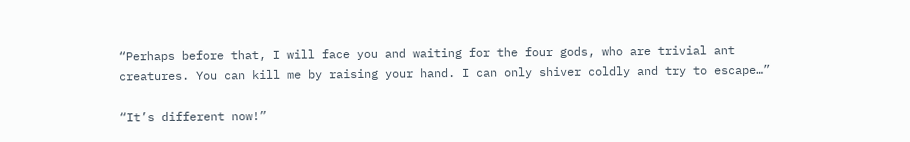“Perhaps before that, I will face you and waiting for the four gods, who are trivial ant creatures. You can kill me by raising your hand. I can only shiver coldly and try to escape…”

“It’s different now!”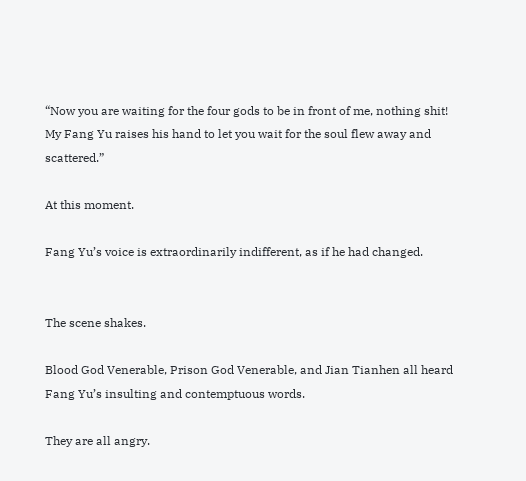“Now you are waiting for the four gods to be in front of me, nothing shit! My Fang Yu raises his hand to let you wait for the soul flew away and scattered.”

At this moment.

Fang Yu’s voice is extraordinarily indifferent, as if he had changed.


The scene shakes.

Blood God Venerable, Prison God Venerable, and Jian Tianhen all heard Fang Yu’s insulting and contemptuous words.

They are all angry.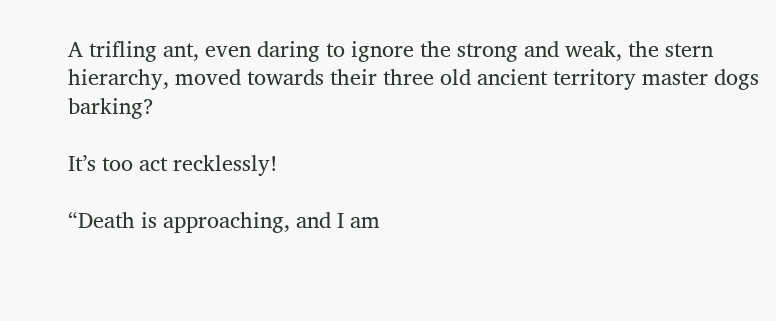A trifling ant, even daring to ignore the strong and weak, the stern hierarchy, moved towards their three old ancient territory master dogs barking?

It’s too act recklessly!

“Death is approaching, and I am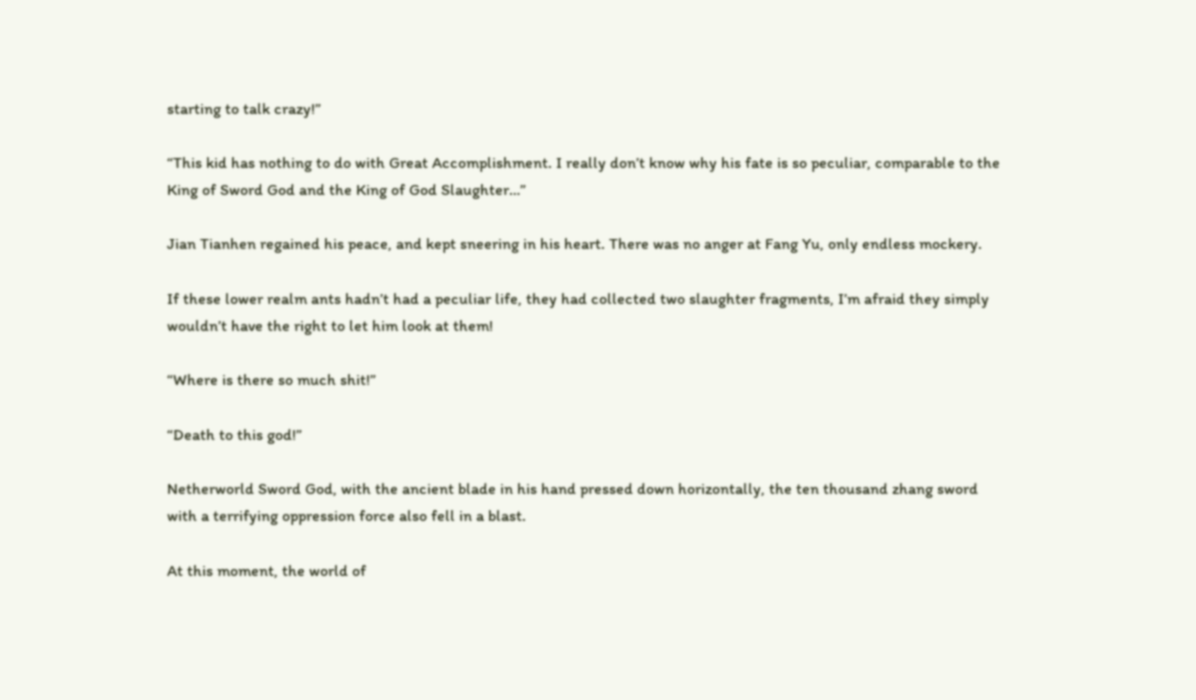starting to talk crazy!”

“This kid has nothing to do with Great Accomplishment. I really don’t know why his fate is so peculiar, comparable to the King of Sword God and the King of God Slaughter…”

Jian Tianhen regained his peace, and kept sneering in his heart. There was no anger at Fang Yu, only endless mockery.

If these lower realm ants hadn’t had a peculiar life, they had collected two slaughter fragments, I’m afraid they simply wouldn’t have the right to let him look at them!

“Where is there so much shit!”

“Death to this god!”

Netherworld Sword God, with the ancient blade in his hand pressed down horizontally, the ten thousand zhang sword with a terrifying oppression force also fell in a blast.

At this moment, the world of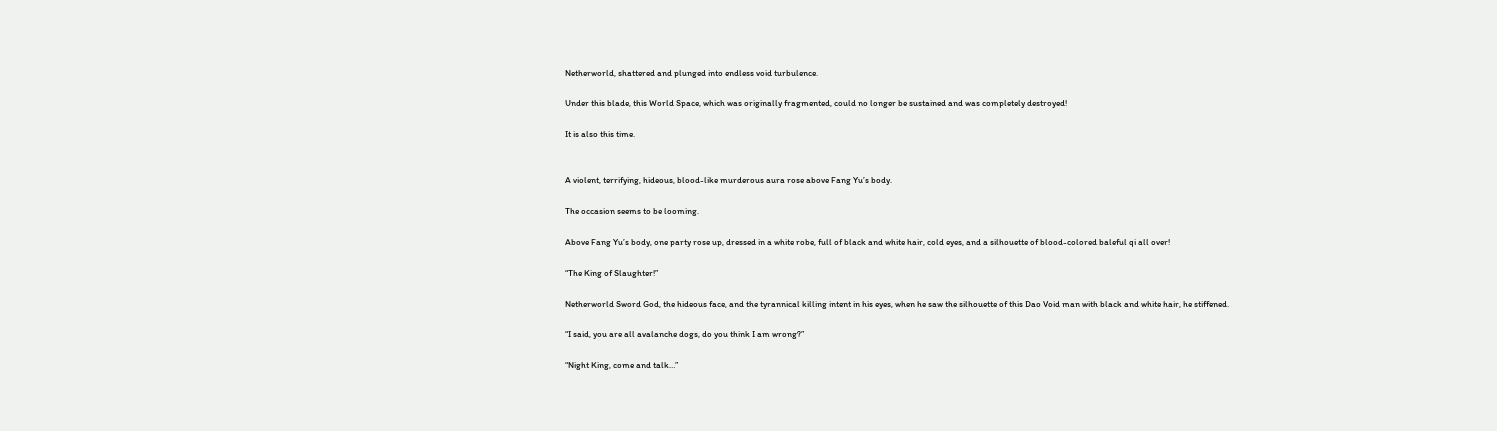Netherworld, shattered and plunged into endless void turbulence.

Under this blade, this World Space, which was originally fragmented, could no longer be sustained and was completely destroyed!

It is also this time.


A violent, terrifying, hideous, blood-like murderous aura rose above Fang Yu’s body.

The occasion seems to be looming.

Above Fang Yu’s body, one party rose up, dressed in a white robe, full of black and white hair, cold eyes, and a silhouette of blood-colored baleful qi all over!

“The King of Slaughter!”

Netherworld Sword God, the hideous face, and the tyrannical killing intent in his eyes, when he saw the silhouette of this Dao Void man with black and white hair, he stiffened.

“I said, you are all avalanche dogs, do you think I am wrong?”

“Night King, come and talk…”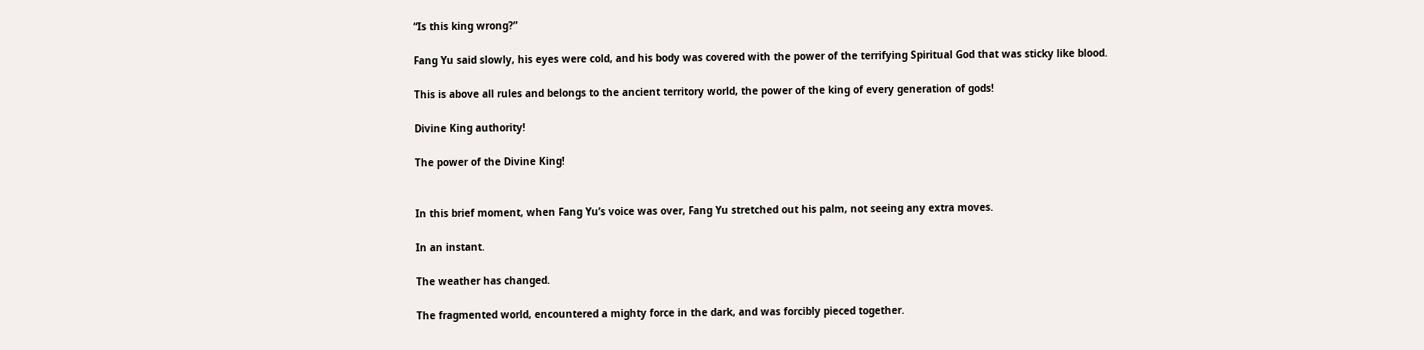“Is this king wrong?”

Fang Yu said slowly, his eyes were cold, and his body was covered with the power of the terrifying Spiritual God that was sticky like blood.

This is above all rules and belongs to the ancient territory world, the power of the king of every generation of gods!

Divine King authority!

The power of the Divine King!


In this brief moment, when Fang Yu’s voice was over, Fang Yu stretched out his palm, not seeing any extra moves.

In an instant.

The weather has changed.

The fragmented world, encountered a mighty force in the dark, and was forcibly pieced together.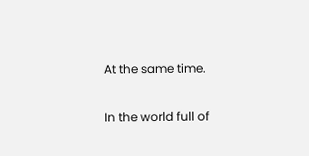At the same time.

In the world full of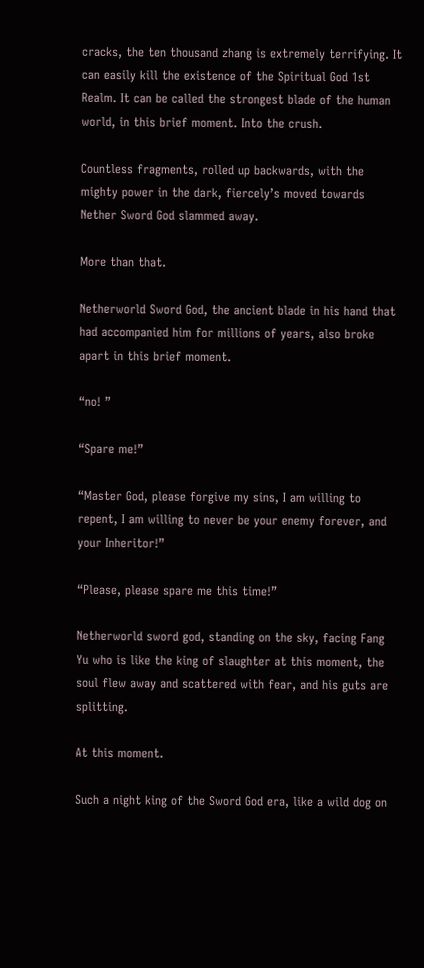cracks, the ten thousand zhang is extremely terrifying. It can easily kill the existence of the Spiritual God 1st Realm. It can be called the strongest blade of the human world, in this brief moment. Into the crush.

Countless fragments, rolled up backwards, with the mighty power in the dark, fiercely’s moved towards Nether Sword God slammed away.

More than that.

Netherworld Sword God, the ancient blade in his hand that had accompanied him for millions of years, also broke apart in this brief moment.

“no! ”

“Spare me!”

“Master God, please forgive my sins, I am willing to repent, I am willing to never be your enemy forever, and your Inheritor!”

“Please, please spare me this time!”

Netherworld sword god, standing on the sky, facing Fang Yu who is like the king of slaughter at this moment, the soul flew away and scattered with fear, and his guts are splitting.

At this moment.

Such a night king of the Sword God era, like a wild dog on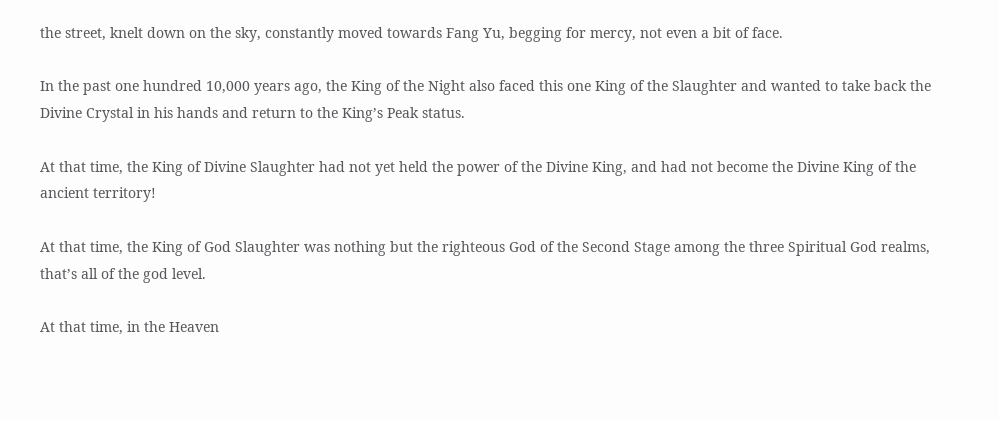the street, knelt down on the sky, constantly moved towards Fang Yu, begging for mercy, not even a bit of face.

In the past one hundred 10,000 years ago, the King of the Night also faced this one King of the Slaughter and wanted to take back the Divine Crystal in his hands and return to the King’s Peak status.

At that time, the King of Divine Slaughter had not yet held the power of the Divine King, and had not become the Divine King of the ancient territory!

At that time, the King of God Slaughter was nothing but the righteous God of the Second Stage among the three Spiritual God realms, that’s all of the god level.

At that time, in the Heaven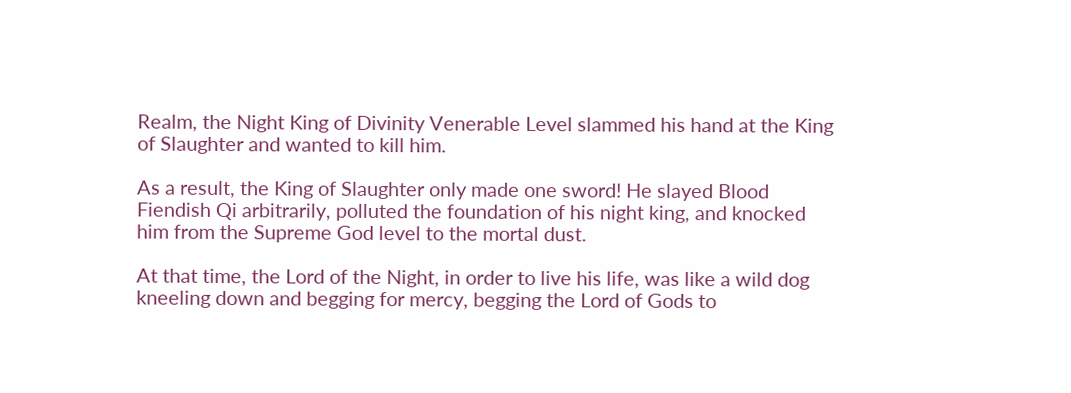Realm, the Night King of Divinity Venerable Level slammed his hand at the King of Slaughter and wanted to kill him.

As a result, the King of Slaughter only made one sword! He slayed Blood Fiendish Qi arbitrarily, polluted the foundation of his night king, and knocked him from the Supreme God level to the mortal dust.

At that time, the Lord of the Night, in order to live his life, was like a wild dog kneeling down and begging for mercy, begging the Lord of Gods to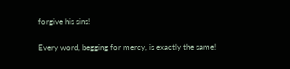forgive his sins!

Every word, begging for mercy, is exactly the same!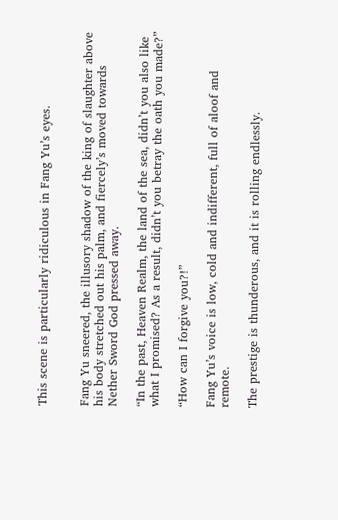This scene is particularly ridiculous in Fang Yu’s eyes.


Fang Yu sneered, the illusory shadow of the king of slaughter above his body stretched out his palm, and fiercely’s moved towards Nether Sword God pressed away.

“In the past, Heaven Realm, the land of the sea, didn’t you also like what I promised? As a result, didn’t you betray the oath you made?”

“How can I forgive you?!”

Fang Yu’s voice is low, cold and indifferent, full of aloof and remote.

The prestige is thunderous, and it is rolling endlessly.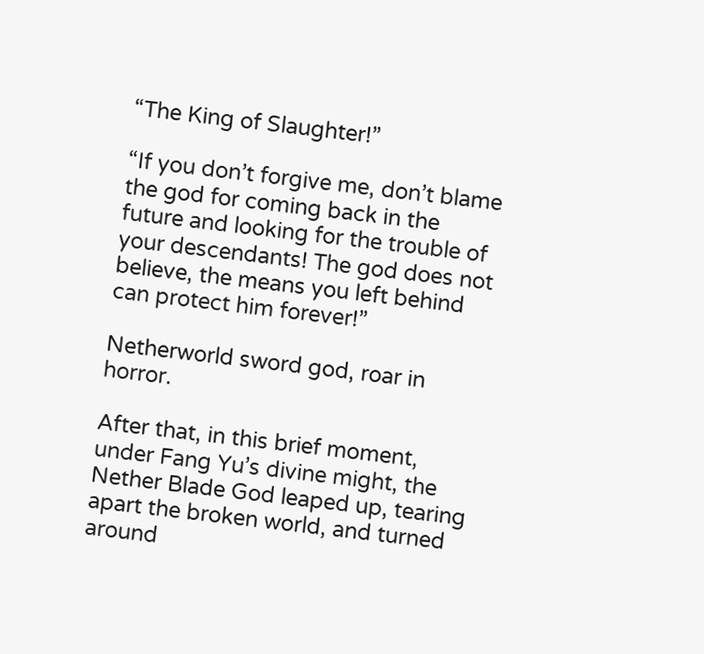“The King of Slaughter!”

“If you don’t forgive me, don’t blame the god for coming back in the future and looking for the trouble of your descendants! The god does not believe, the means you left behind can protect him forever!”

Netherworld sword god, roar in horror.

After that, in this brief moment, under Fang Yu’s divine might, the Nether Blade God leaped up, tearing apart the broken world, and turned around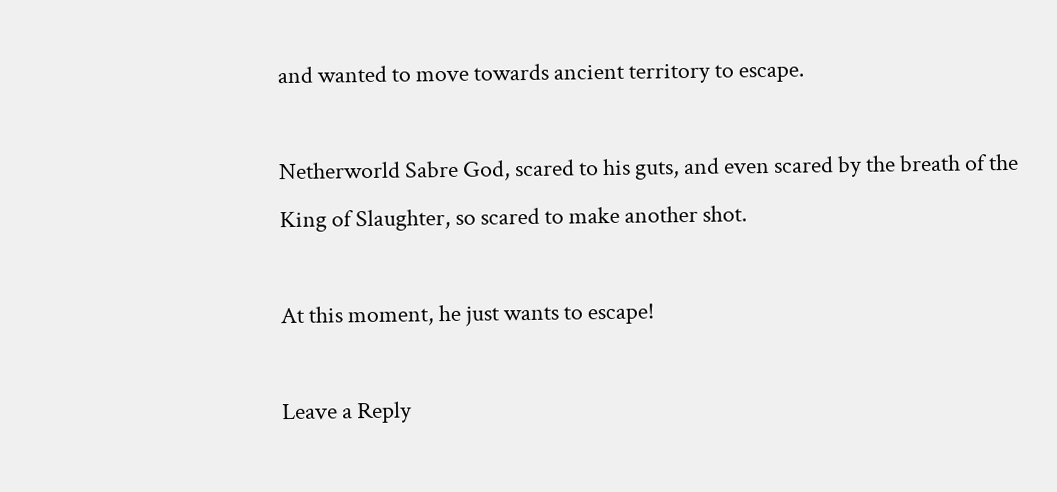and wanted to move towards ancient territory to escape.

Netherworld Sabre God, scared to his guts, and even scared by the breath of the King of Slaughter, so scared to make another shot.

At this moment, he just wants to escape!

Leave a Reply